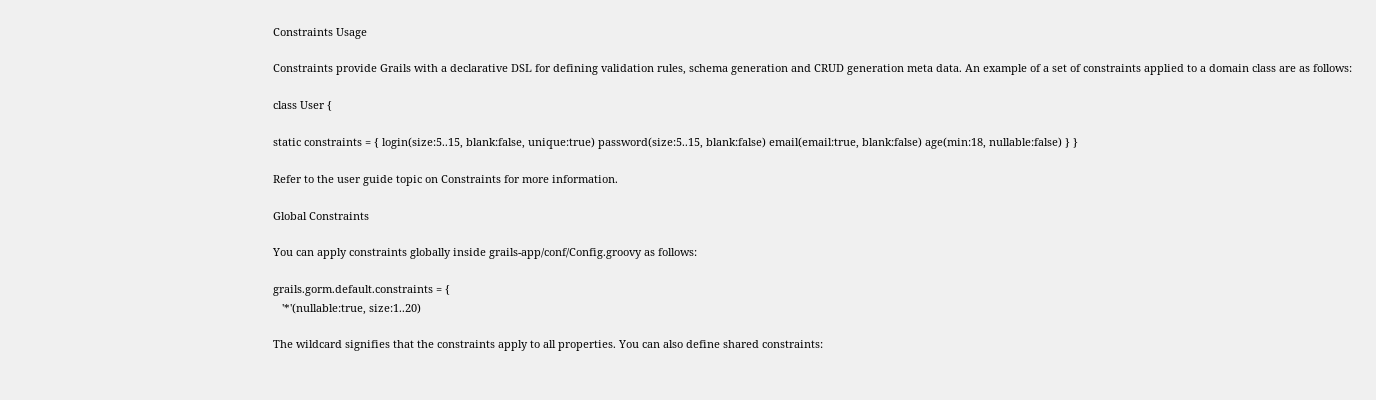Constraints Usage

Constraints provide Grails with a declarative DSL for defining validation rules, schema generation and CRUD generation meta data. An example of a set of constraints applied to a domain class are as follows:

class User {

static constraints = { login(size:5..15, blank:false, unique:true) password(size:5..15, blank:false) email(email:true, blank:false) age(min:18, nullable:false) } }

Refer to the user guide topic on Constraints for more information.

Global Constraints

You can apply constraints globally inside grails-app/conf/Config.groovy as follows:

grails.gorm.default.constraints = {
   '*'(nullable:true, size:1..20)

The wildcard signifies that the constraints apply to all properties. You can also define shared constraints: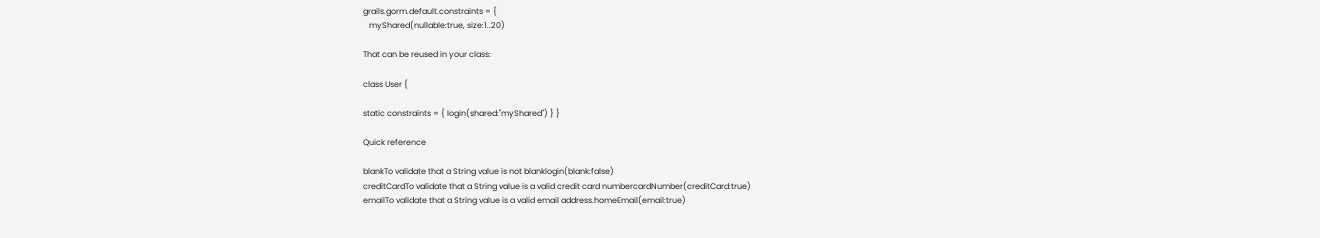grails.gorm.default.constraints = {
   myShared(nullable:true, size:1..20)

That can be reused in your class:

class User {

static constraints = { login(shared:"myShared") } }

Quick reference

blankTo validate that a String value is not blanklogin(blank:false)
creditCardTo validate that a String value is a valid credit card numbercardNumber(creditCard:true)
emailTo validate that a String value is a valid email address.homeEmail(email:true)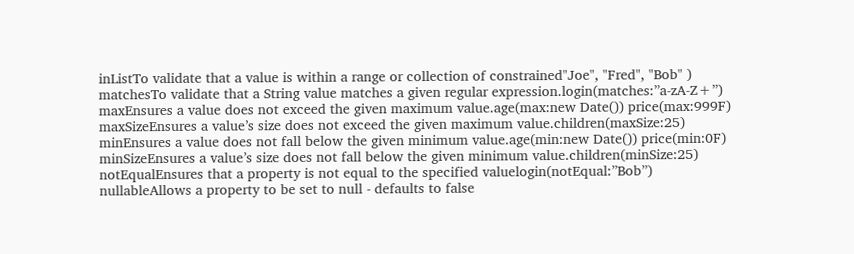inListTo validate that a value is within a range or collection of constrained"Joe", "Fred", "Bob" )
matchesTo validate that a String value matches a given regular expression.login(matches:”a-zA-Z+”)
maxEnsures a value does not exceed the given maximum value.age(max:new Date()) price(max:999F)
maxSizeEnsures a value’s size does not exceed the given maximum value.children(maxSize:25)
minEnsures a value does not fall below the given minimum value.age(min:new Date()) price(min:0F)
minSizeEnsures a value’s size does not fall below the given minimum value.children(minSize:25)
notEqualEnsures that a property is not equal to the specified valuelogin(notEqual:”Bob”)
nullableAllows a property to be set to null - defaults to false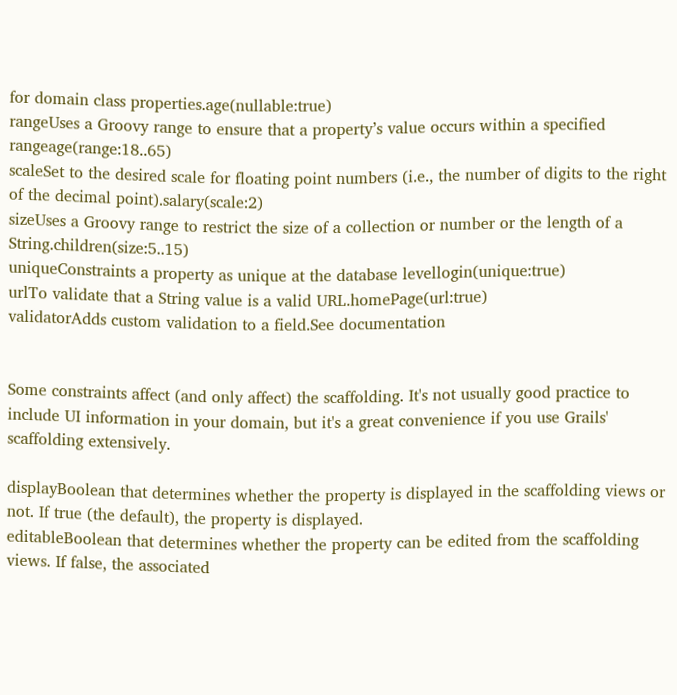for domain class properties.age(nullable:true)
rangeUses a Groovy range to ensure that a property’s value occurs within a specified rangeage(range:18..65)
scaleSet to the desired scale for floating point numbers (i.e., the number of digits to the right of the decimal point).salary(scale:2)
sizeUses a Groovy range to restrict the size of a collection or number or the length of a String.children(size:5..15)
uniqueConstraints a property as unique at the database levellogin(unique:true)
urlTo validate that a String value is a valid URL.homePage(url:true)
validatorAdds custom validation to a field.See documentation


Some constraints affect (and only affect) the scaffolding. It's not usually good practice to include UI information in your domain, but it's a great convenience if you use Grails' scaffolding extensively.

displayBoolean that determines whether the property is displayed in the scaffolding views or not. If true (the default), the property is displayed.
editableBoolean that determines whether the property can be edited from the scaffolding views. If false, the associated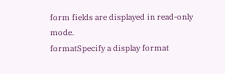form fields are displayed in read-only mode.
formatSpecify a display format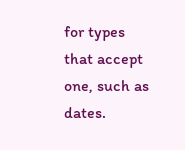for types that accept one, such as dates.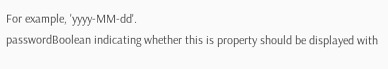For example, 'yyyy-MM-dd'.
passwordBoolean indicating whether this is property should be displayed with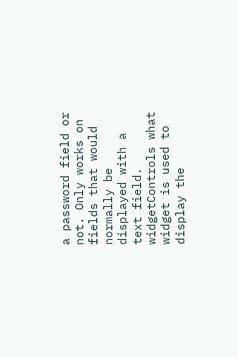a password field or not. Only works on fields that would normally be displayed with a text field.
widgetControls what widget is used to display the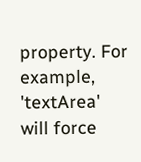property. For example, 'textArea' will force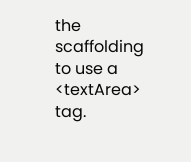the scaffolding to use a <textArea> tag.